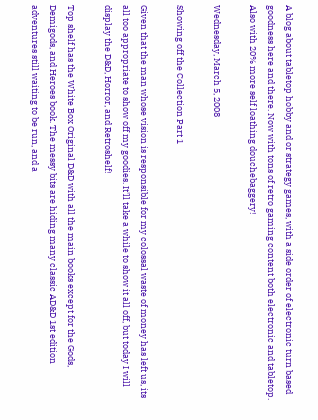A blog about tabletop hobby and or strategy games, with a side order of electronic turn based goodness here and there. Now with tons of retro gaming content both electronic and tabletop. Also with 20% more self loathing douchebaggery!

Wednesday, March 5, 2008

Showing off the Collection Part 1

Given that the man whose vision is responsible for my colossal waste of money has left us, its all too appropriate to show off my goodies. It'll take a while to show it all off, but today I will display the D&D, Horror, and Retroshelf!

Top shelf has the White Box Original D&D with all the main books except for the Gods, Demigods, and Heroes book. The messy bits are hiding many classic AD&D 1st edition adventures still waiting to be run, and a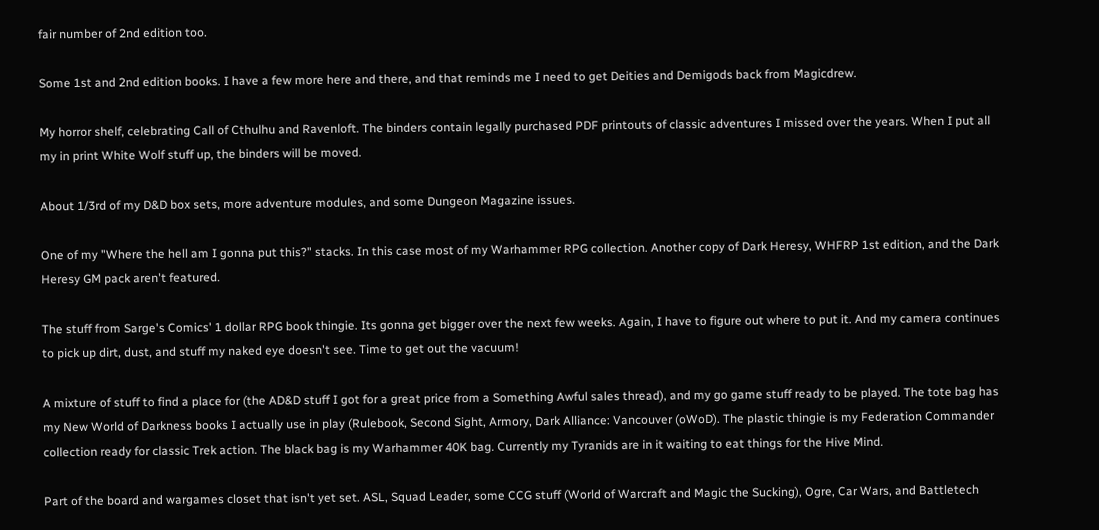fair number of 2nd edition too.

Some 1st and 2nd edition books. I have a few more here and there, and that reminds me I need to get Deities and Demigods back from Magicdrew.

My horror shelf, celebrating Call of Cthulhu and Ravenloft. The binders contain legally purchased PDF printouts of classic adventures I missed over the years. When I put all my in print White Wolf stuff up, the binders will be moved.

About 1/3rd of my D&D box sets, more adventure modules, and some Dungeon Magazine issues.

One of my "Where the hell am I gonna put this?" stacks. In this case most of my Warhammer RPG collection. Another copy of Dark Heresy, WHFRP 1st edition, and the Dark Heresy GM pack aren't featured.

The stuff from Sarge's Comics' 1 dollar RPG book thingie. Its gonna get bigger over the next few weeks. Again, I have to figure out where to put it. And my camera continues to pick up dirt, dust, and stuff my naked eye doesn't see. Time to get out the vacuum!

A mixture of stuff to find a place for (the AD&D stuff I got for a great price from a Something Awful sales thread), and my go game stuff ready to be played. The tote bag has my New World of Darkness books I actually use in play (Rulebook, Second Sight, Armory, Dark Alliance: Vancouver (oWoD). The plastic thingie is my Federation Commander collection ready for classic Trek action. The black bag is my Warhammer 40K bag. Currently my Tyranids are in it waiting to eat things for the Hive Mind.

Part of the board and wargames closet that isn't yet set. ASL, Squad Leader, some CCG stuff (World of Warcraft and Magic the Sucking), Ogre, Car Wars, and Battletech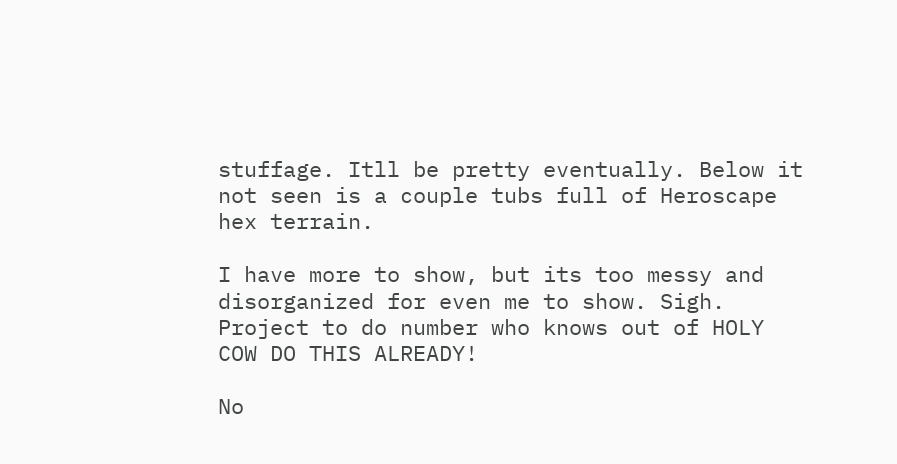stuffage. Itll be pretty eventually. Below it not seen is a couple tubs full of Heroscape hex terrain.

I have more to show, but its too messy and disorganized for even me to show. Sigh. Project to do number who knows out of HOLY COW DO THIS ALREADY!

No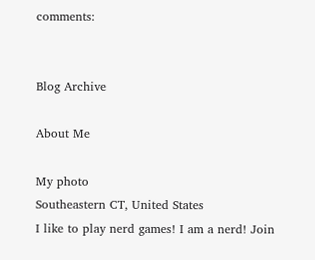comments:


Blog Archive

About Me

My photo
Southeastern CT, United States
I like to play nerd games! I am a nerd! Join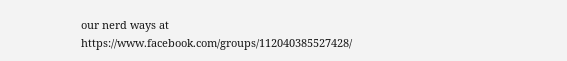our nerd ways at https://www.facebook.com/groups/112040385527428/